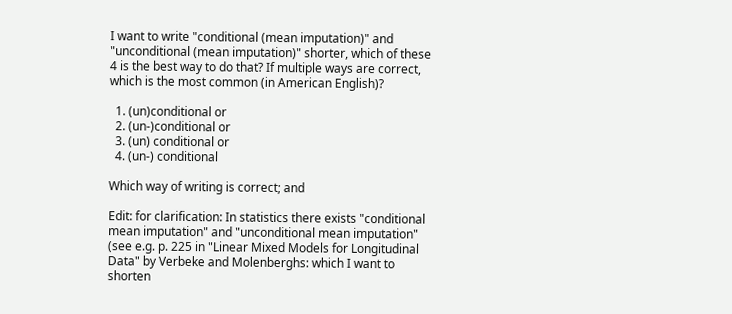I want to write "conditional (mean imputation)" and "unconditional (mean imputation)" shorter, which of these 4 is the best way to do that? If multiple ways are correct, which is the most common (in American English)?

  1. (un)conditional or
  2. (un-)conditional or
  3. (un) conditional or
  4. (un-) conditional

Which way of writing is correct; and

Edit: for clarification: In statistics there exists "conditional mean imputation" and "unconditional mean imputation" (see e.g. p. 225 in "Linear Mixed Models for Longitudinal Data" by Verbeke and Molenberghs: which I want to shorten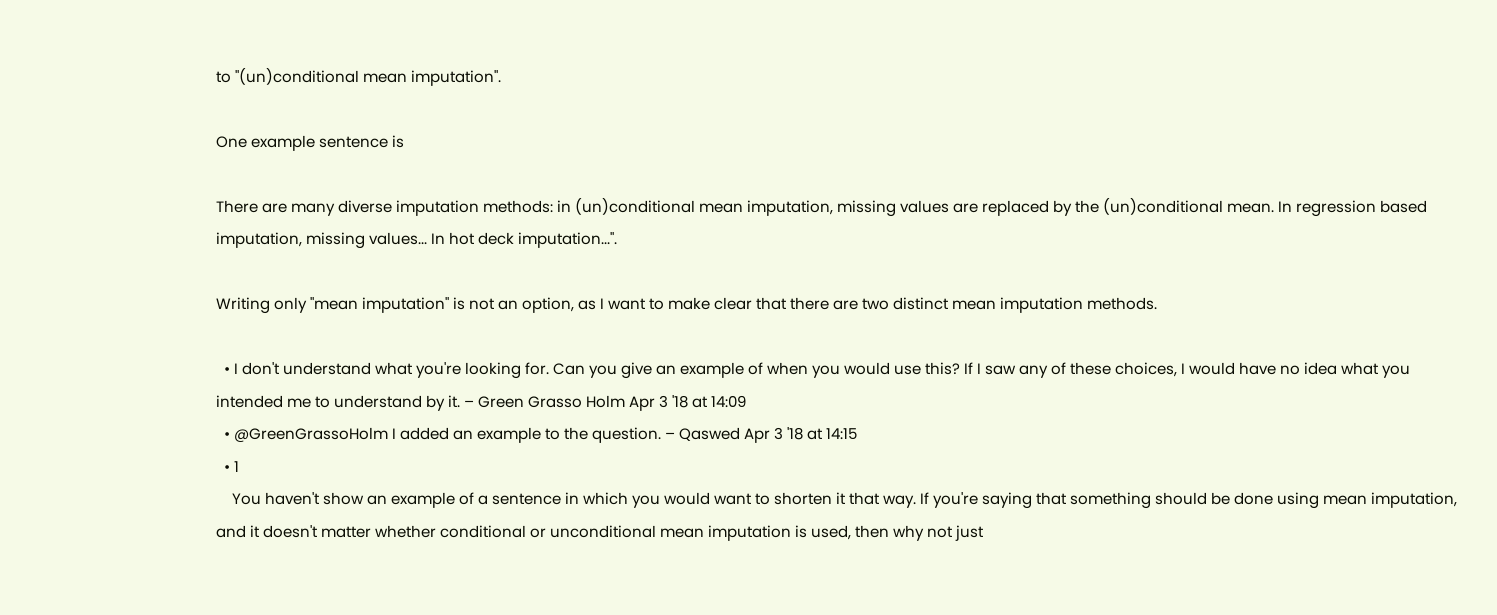to "(un)conditional mean imputation".

One example sentence is

There are many diverse imputation methods: in (un)conditional mean imputation, missing values are replaced by the (un)conditional mean. In regression based imputation, missing values... In hot deck imputation...".

Writing only "mean imputation" is not an option, as I want to make clear that there are two distinct mean imputation methods.

  • I don't understand what you're looking for. Can you give an example of when you would use this? If I saw any of these choices, I would have no idea what you intended me to understand by it. – Green Grasso Holm Apr 3 '18 at 14:09
  • @GreenGrassoHolm I added an example to the question. – Qaswed Apr 3 '18 at 14:15
  • 1
    You haven't show an example of a sentence in which you would want to shorten it that way. If you're saying that something should be done using mean imputation, and it doesn't matter whether conditional or unconditional mean imputation is used, then why not just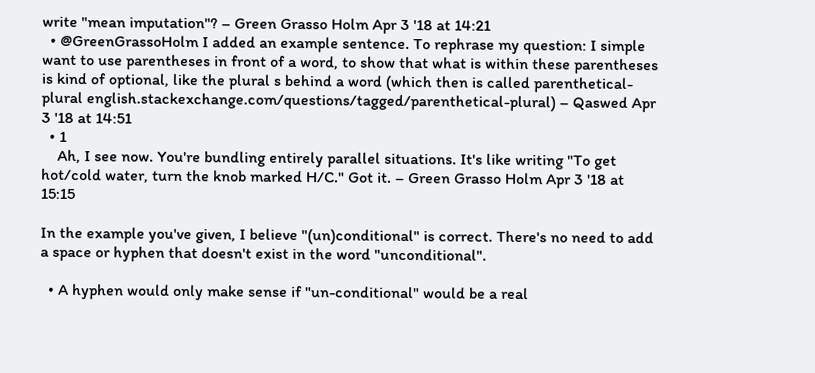write "mean imputation"? – Green Grasso Holm Apr 3 '18 at 14:21
  • @GreenGrassoHolm I added an example sentence. To rephrase my question: I simple want to use parentheses in front of a word, to show that what is within these parentheses is kind of optional, like the plural s behind a word (which then is called parenthetical-plural english.stackexchange.com/questions/tagged/parenthetical-plural) – Qaswed Apr 3 '18 at 14:51
  • 1
    Ah, I see now. You're bundling entirely parallel situations. It's like writing "To get hot/cold water, turn the knob marked H/C." Got it. – Green Grasso Holm Apr 3 '18 at 15:15

In the example you've given, I believe "(un)conditional" is correct. There's no need to add a space or hyphen that doesn't exist in the word "unconditional".

  • A hyphen would only make sense if "un-conditional" would be a real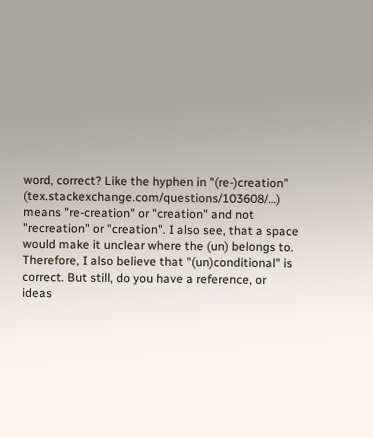word, correct? Like the hyphen in "(re-)creation" (tex.stackexchange.com/questions/103608/…) means "re-creation" or "creation" and not "recreation" or "creation". I also see, that a space would make it unclear where the (un) belongs to. Therefore, I also believe that "(un)conditional" is correct. But still, do you have a reference, or ideas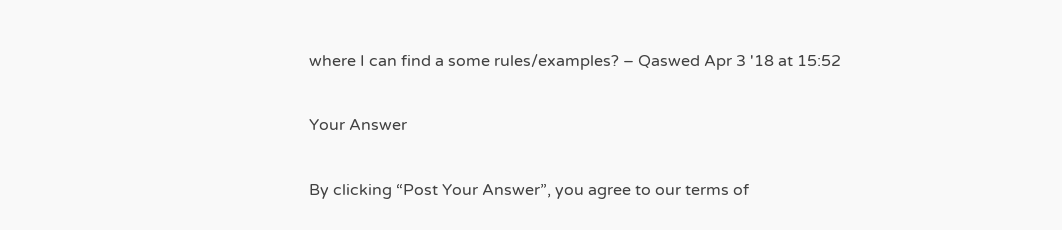where I can find a some rules/examples? – Qaswed Apr 3 '18 at 15:52

Your Answer

By clicking “Post Your Answer”, you agree to our terms of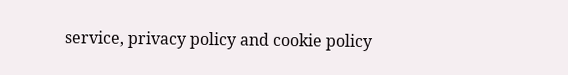service, privacy policy and cookie policy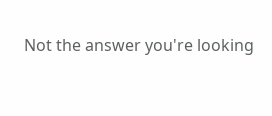Not the answer you're looking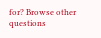for? Browse other questions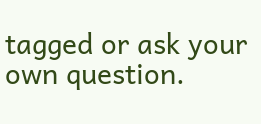tagged or ask your own question.